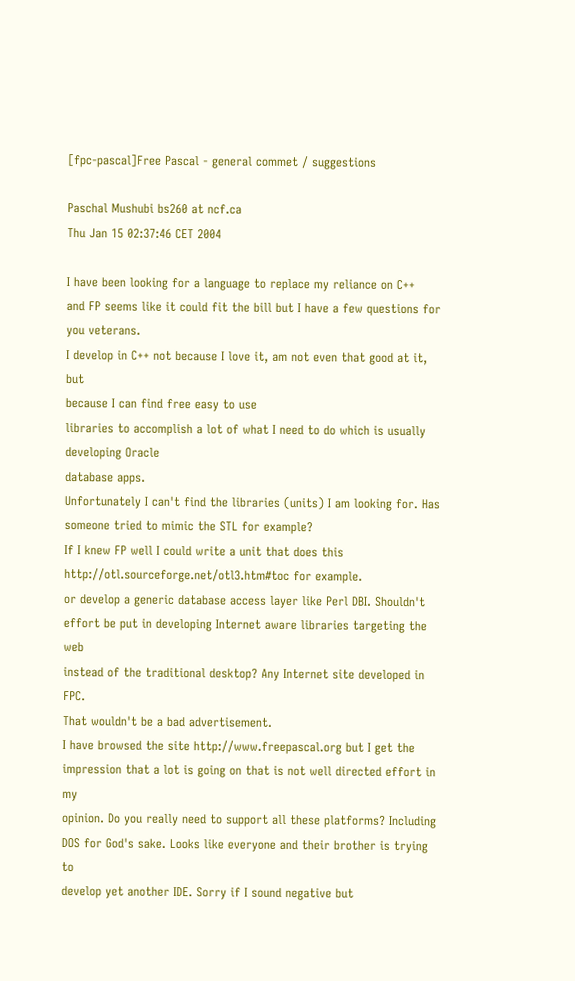[fpc-pascal]Free Pascal - general commet / suggestions

Paschal Mushubi bs260 at ncf.ca
Thu Jan 15 02:37:46 CET 2004

I have been looking for a language to replace my reliance on C++
and FP seems like it could fit the bill but I have a few questions for
you veterans.
I develop in C++ not because I love it, am not even that good at it, but
because I can find free easy to use
libraries to accomplish a lot of what I need to do which is usually
developing Oracle
database apps.
Unfortunately I can't find the libraries (units) I am looking for. Has
someone tried to mimic the STL for example?
If I knew FP well I could write a unit that does this
http://otl.sourceforge.net/otl3.htm#toc for example.
or develop a generic database access layer like Perl DBI. Shouldn't
effort be put in developing Internet aware libraries targeting the web
instead of the traditional desktop? Any Internet site developed in FPC.
That wouldn't be a bad advertisement.
I have browsed the site http://www.freepascal.org but I get the
impression that a lot is going on that is not well directed effort in my
opinion. Do you really need to support all these platforms? Including
DOS for God's sake. Looks like everyone and their brother is trying to
develop yet another IDE. Sorry if I sound negative but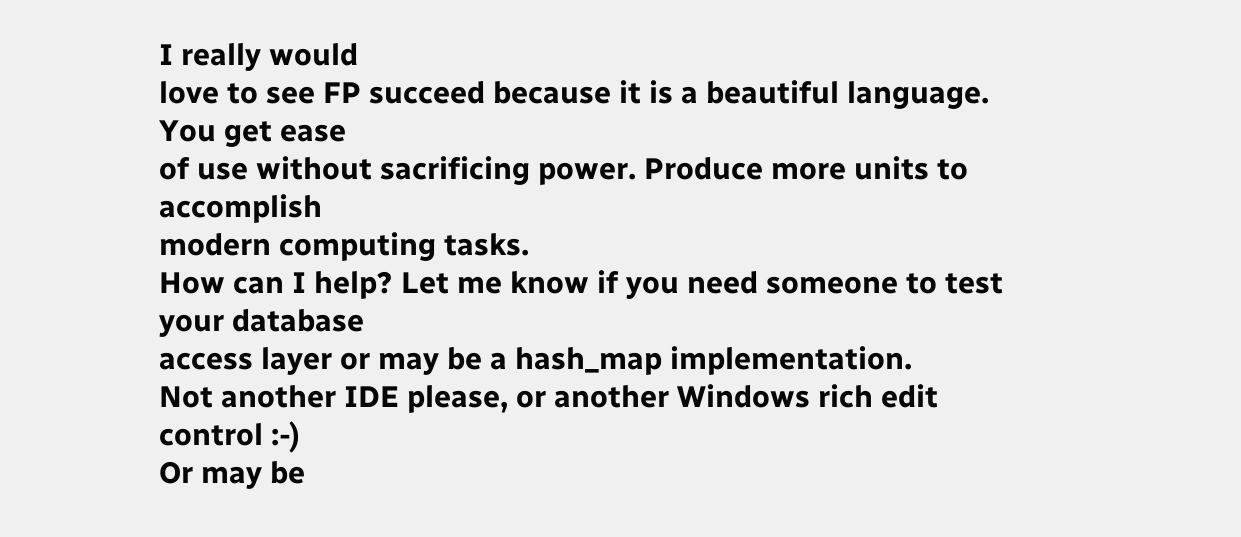I really would
love to see FP succeed because it is a beautiful language. You get ease
of use without sacrificing power. Produce more units to accomplish
modern computing tasks.
How can I help? Let me know if you need someone to test your database
access layer or may be a hash_map implementation.
Not another IDE please, or another Windows rich edit control :-)
Or may be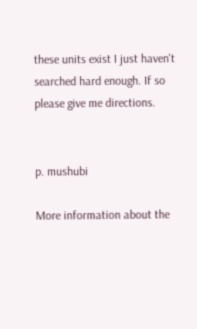these units exist I just haven't searched hard enough. If so
please give me directions.


p. mushubi

More information about the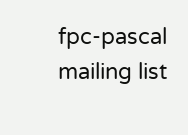fpc-pascal mailing list